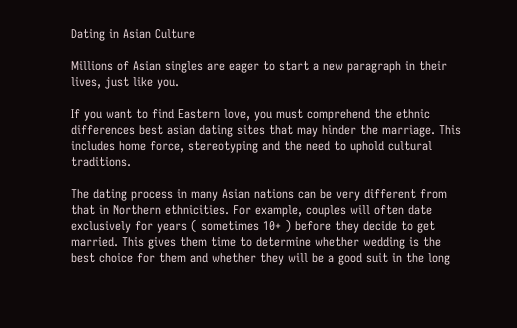Dating in Asian Culture

Millions of Asian singles are eager to start a new paragraph in their lives, just like you.

If you want to find Eastern love, you must comprehend the ethnic differences best asian dating sites that may hinder the marriage. This includes home force, stereotyping and the need to uphold cultural traditions.

The dating process in many Asian nations can be very different from that in Northern ethnicities. For example, couples will often date exclusively for years ( sometimes 10+ ) before they decide to get married. This gives them time to determine whether wedding is the best choice for them and whether they will be a good suit in the long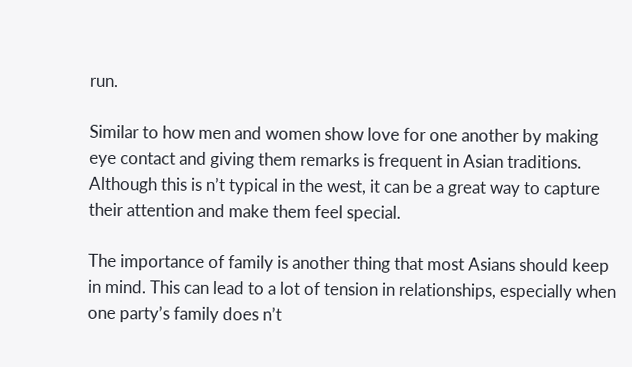run.

Similar to how men and women show love for one another by making eye contact and giving them remarks is frequent in Asian traditions. Although this is n’t typical in the west, it can be a great way to capture their attention and make them feel special.

The importance of family is another thing that most Asians should keep in mind. This can lead to a lot of tension in relationships, especially when one party’s family does n’t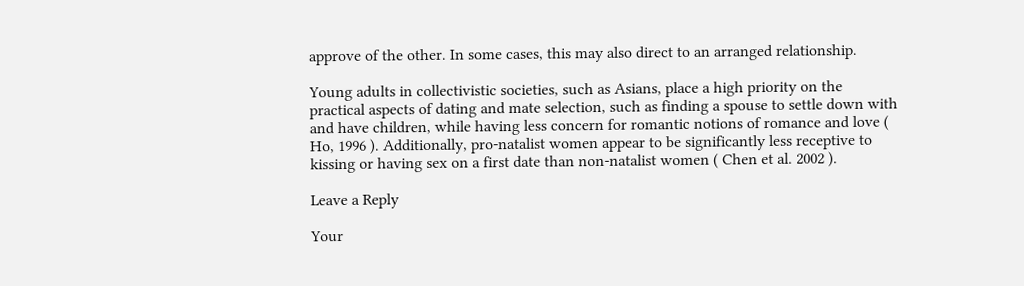approve of the other. In some cases, this may also direct to an arranged relationship.

Young adults in collectivistic societies, such as Asians, place a high priority on the practical aspects of dating and mate selection, such as finding a spouse to settle down with and have children, while having less concern for romantic notions of romance and love ( Ho, 1996 ). Additionally, pro-natalist women appear to be significantly less receptive to kissing or having sex on a first date than non-natalist women ( Chen et al. 2002 ).

Leave a Reply

Your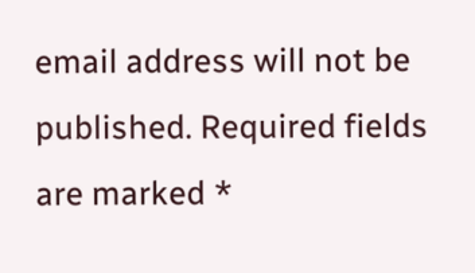email address will not be published. Required fields are marked *